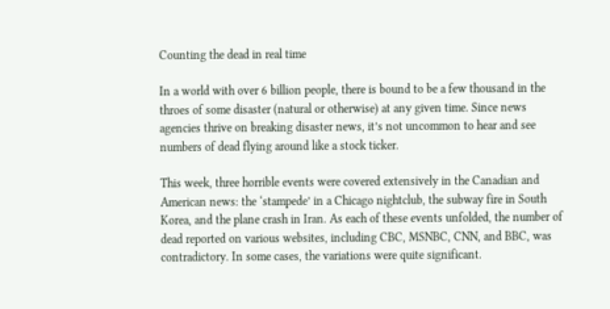Counting the dead in real time

In a world with over 6 billion people, there is bound to be a few thousand in the throes of some disaster (natural or otherwise) at any given time. Since news agencies thrive on breaking disaster news, it’s not uncommon to hear and see numbers of dead flying around like a stock ticker.

This week, three horrible events were covered extensively in the Canadian and American news: the ‘stampede’ in a Chicago nightclub, the subway fire in South Korea, and the plane crash in Iran. As each of these events unfolded, the number of dead reported on various websites, including CBC, MSNBC, CNN, and BBC, was contradictory. In some cases, the variations were quite significant.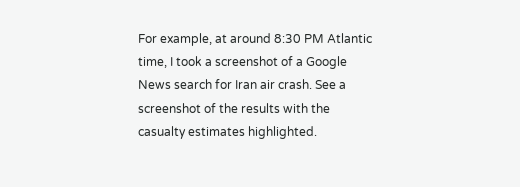For example, at around 8:30 PM Atlantic time, I took a screenshot of a Google News search for Iran air crash. See a screenshot of the results with the casualty estimates highlighted.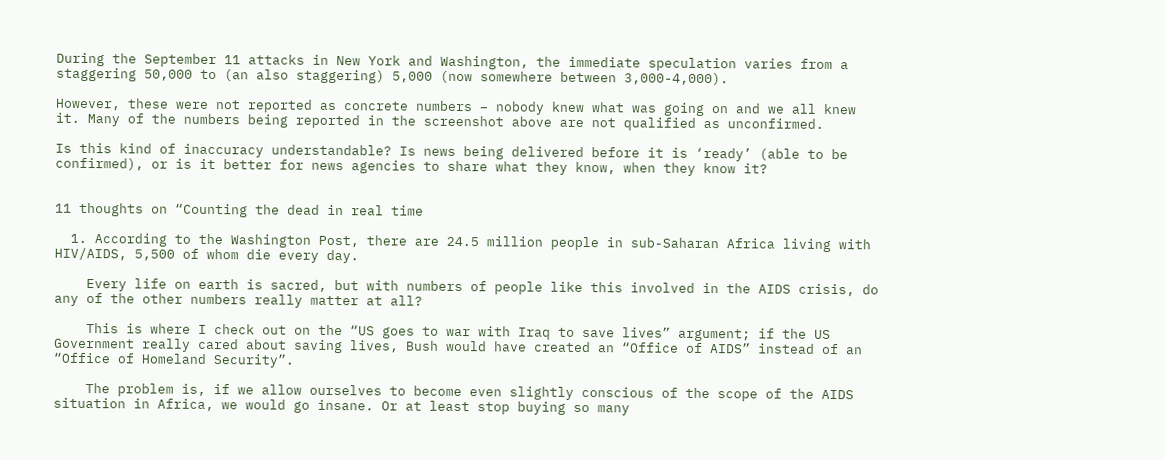During the September 11 attacks in New York and Washington, the immediate speculation varies from a staggering 50,000 to (an also staggering) 5,000 (now somewhere between 3,000-4,000).

However, these were not reported as concrete numbers – nobody knew what was going on and we all knew it. Many of the numbers being reported in the screenshot above are not qualified as unconfirmed.

Is this kind of inaccuracy understandable? Is news being delivered before it is ‘ready’ (able to be confirmed), or is it better for news agencies to share what they know, when they know it?


11 thoughts on “Counting the dead in real time

  1. According to the Washington Post, there are 24.5 million people in sub-Saharan Africa living with HIV/AIDS, 5,500 of whom die every day.

    Every life on earth is sacred, but with numbers of people like this involved in the AIDS crisis, do any of the other numbers really matter at all?

    This is where I check out on the “US goes to war with Iraq to save lives” argument; if the US Government really cared about saving lives, Bush would have created an “Office of AIDS” instead of an “Office of Homeland Security”.

    The problem is, if we allow ourselves to become even slightly conscious of the scope of the AIDS situation in Africa, we would go insane. Or at least stop buying so many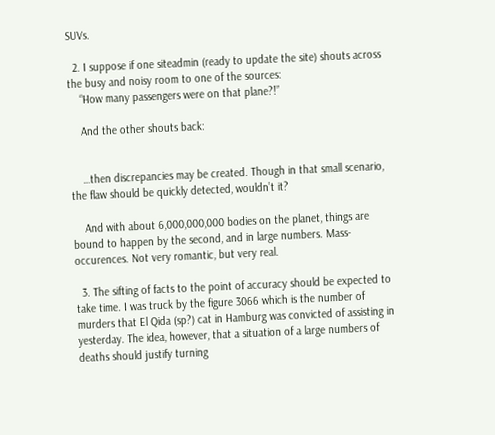SUVs.

  2. I suppose if one siteadmin (ready to update the site) shouts across the busy and noisy room to one of the sources:
    “How many passengers were on that plane?!”

    And the other shouts back:


    …then discrepancies may be created. Though in that small scenario, the flaw should be quickly detected, wouldn’t it?

    And with about 6,000,000,000 bodies on the planet, things are bound to happen by the second, and in large numbers. Mass-occurences. Not very romantic, but very real.

  3. The sifting of facts to the point of accuracy should be expected to take time. I was truck by the figure 3066 which is the number of murders that El Qida (sp?) cat in Hamburg was convicted of assisting in yesterday. The idea, however, that a situation of a large numbers of deaths should justify turning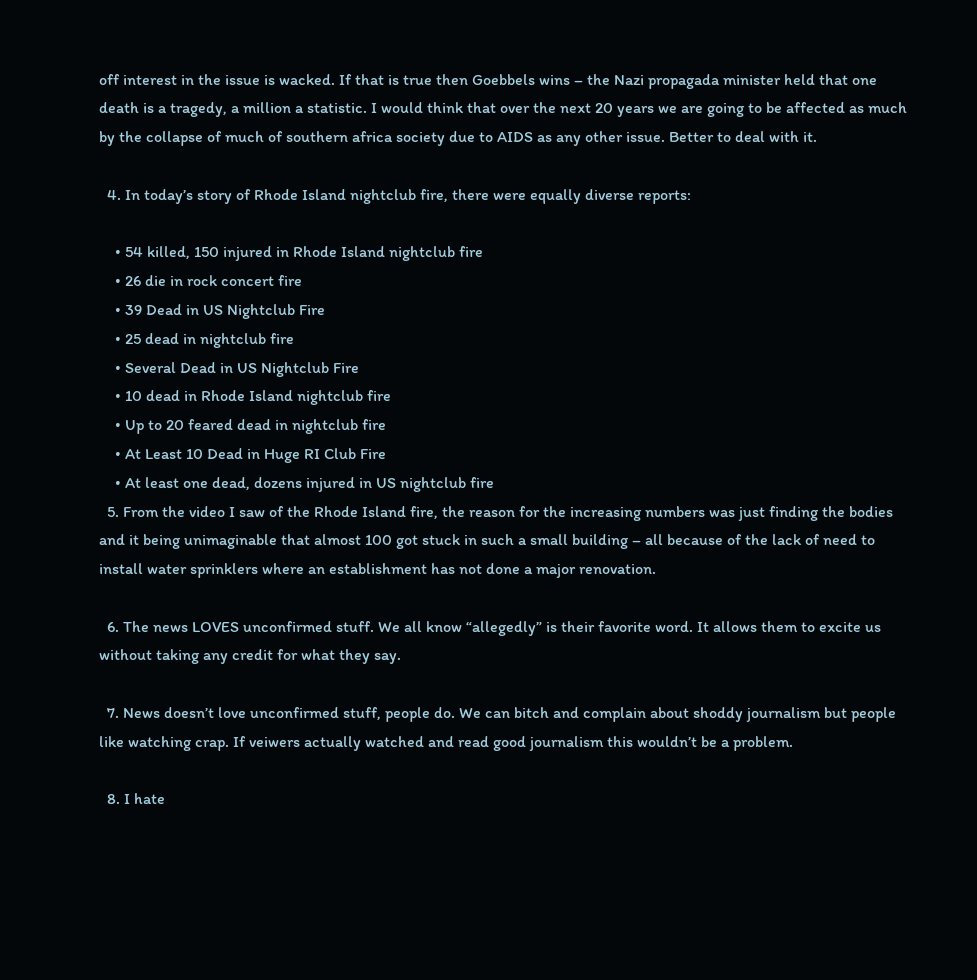off interest in the issue is wacked. If that is true then Goebbels wins – the Nazi propagada minister held that one death is a tragedy, a million a statistic. I would think that over the next 20 years we are going to be affected as much by the collapse of much of southern africa society due to AIDS as any other issue. Better to deal with it.

  4. In today’s story of Rhode Island nightclub fire, there were equally diverse reports:

    • 54 killed, 150 injured in Rhode Island nightclub fire
    • 26 die in rock concert fire
    • 39 Dead in US Nightclub Fire
    • 25 dead in nightclub fire
    • Several Dead in US Nightclub Fire
    • 10 dead in Rhode Island nightclub fire
    • Up to 20 feared dead in nightclub fire
    • At Least 10 Dead in Huge RI Club Fire
    • At least one dead, dozens injured in US nightclub fire
  5. From the video I saw of the Rhode Island fire, the reason for the increasing numbers was just finding the bodies and it being unimaginable that almost 100 got stuck in such a small building – all because of the lack of need to install water sprinklers where an establishment has not done a major renovation.

  6. The news LOVES unconfirmed stuff. We all know “allegedly” is their favorite word. It allows them to excite us without taking any credit for what they say.

  7. News doesn’t love unconfirmed stuff, people do. We can bitch and complain about shoddy journalism but people like watching crap. If veiwers actually watched and read good journalism this wouldn’t be a problem.

  8. I hate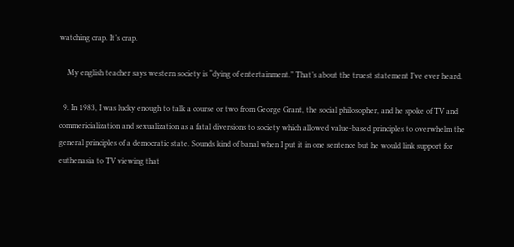watching crap. It’s crap.

    My english teacher says western society is “dying of entertainment.” That’s about the truest statement I’ve ever heard.

  9. In 1983, I was lucky enough to talk a course or two from George Grant, the social philosopher, and he spoke of TV and commericialization and sexualization as a fatal diversions to society which allowed value-based principles to overwhelm the general principles of a democratic state. Sounds kind of banal when I put it in one sentence but he would link support for euthenasia to TV viewing that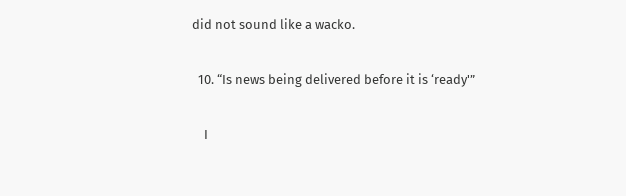did not sound like a wacko.

  10. “Is news being delivered before it is ‘ready'”

    I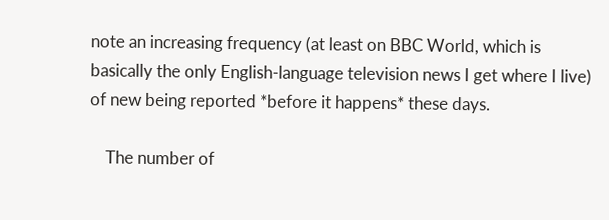note an increasing frequency (at least on BBC World, which is basically the only English-language television news I get where I live) of new being reported *before it happens* these days.

    The number of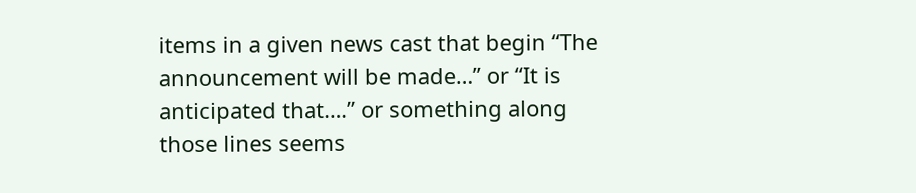items in a given news cast that begin “The announcement will be made…” or “It is anticipated that….” or something along those lines seems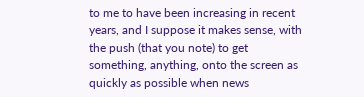to me to have been increasing in recent years, and I suppose it makes sense, with the push (that you note) to get something, anything, onto the screen as quickly as possible when news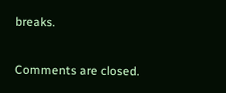breaks.

Comments are closed.